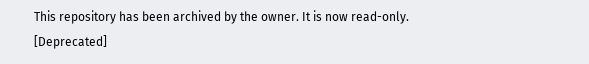This repository has been archived by the owner. It is now read-only.
[Deprecated]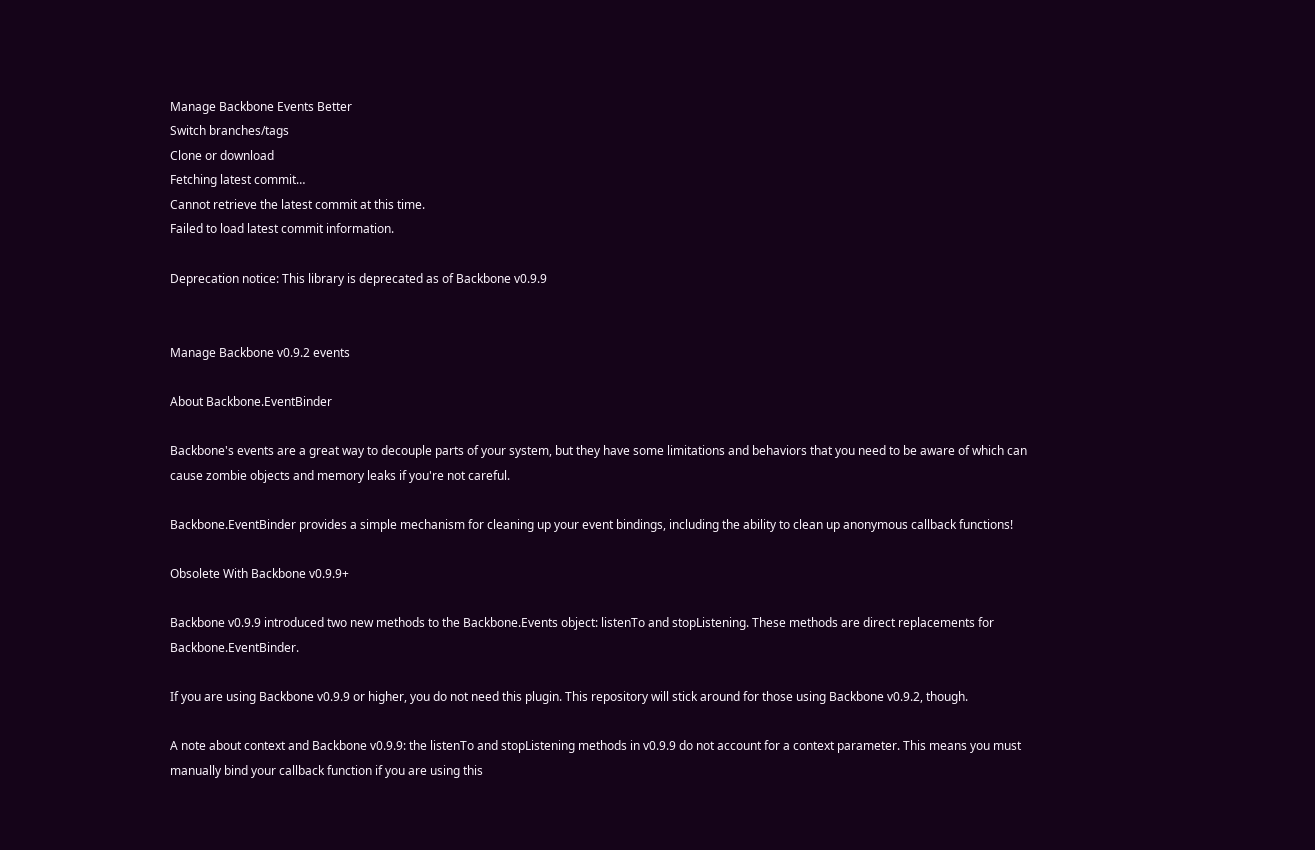Manage Backbone Events Better
Switch branches/tags
Clone or download
Fetching latest commit…
Cannot retrieve the latest commit at this time.
Failed to load latest commit information.

Deprecation notice: This library is deprecated as of Backbone v0.9.9


Manage Backbone v0.9.2 events

About Backbone.EventBinder

Backbone's events are a great way to decouple parts of your system, but they have some limitations and behaviors that you need to be aware of which can cause zombie objects and memory leaks if you're not careful.

Backbone.EventBinder provides a simple mechanism for cleaning up your event bindings, including the ability to clean up anonymous callback functions!

Obsolete With Backbone v0.9.9+

Backbone v0.9.9 introduced two new methods to the Backbone.Events object: listenTo and stopListening. These methods are direct replacements for Backbone.EventBinder.

If you are using Backbone v0.9.9 or higher, you do not need this plugin. This repository will stick around for those using Backbone v0.9.2, though.

A note about context and Backbone v0.9.9: the listenTo and stopListening methods in v0.9.9 do not account for a context parameter. This means you must manually bind your callback function if you are using this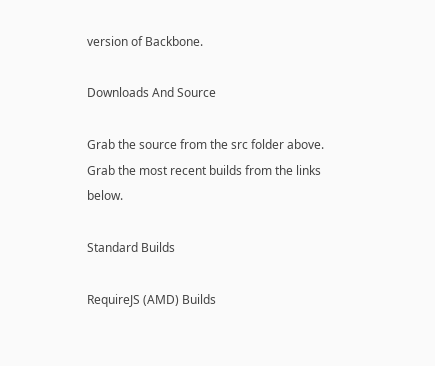version of Backbone.

Downloads And Source

Grab the source from the src folder above. Grab the most recent builds from the links below.

Standard Builds

RequireJS (AMD) Builds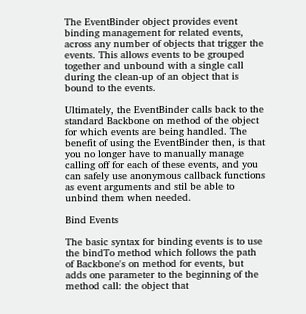The EventBinder object provides event binding management for related events, across any number of objects that trigger the events. This allows events to be grouped together and unbound with a single call during the clean-up of an object that is bound to the events.

Ultimately, the EventBinder calls back to the standard Backbone on method of the object for which events are being handled. The benefit of using the EventBinder then, is that you no longer have to manually manage calling off for each of these events, and you can safely use anonymous callback functions as event arguments and stil be able to unbind them when needed.

Bind Events

The basic syntax for binding events is to use the bindTo method which follows the path of Backbone's on method for events, but adds one parameter to the beginning of the method call: the object that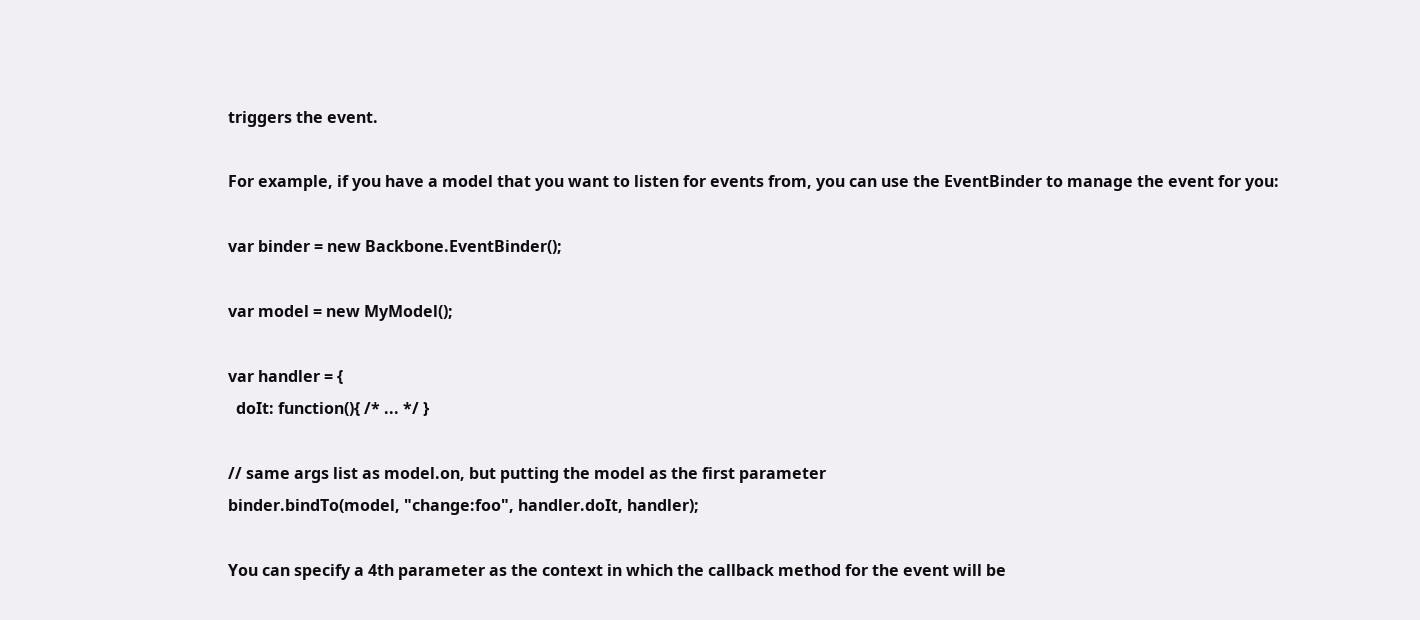triggers the event.

For example, if you have a model that you want to listen for events from, you can use the EventBinder to manage the event for you:

var binder = new Backbone.EventBinder();

var model = new MyModel();

var handler = {
  doIt: function(){ /* ... */ }

// same args list as model.on, but putting the model as the first parameter
binder.bindTo(model, "change:foo", handler.doIt, handler);

You can specify a 4th parameter as the context in which the callback method for the event will be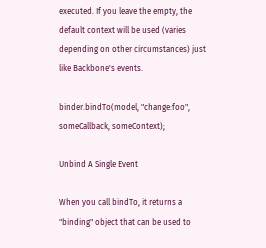executed. If you leave the empty, the default context will be used (varies depending on other circumstances) just like Backbone's events.

binder.bindTo(model, "change:foo", someCallback, someContext);

Unbind A Single Event

When you call bindTo, it returns a "binding" object that can be used to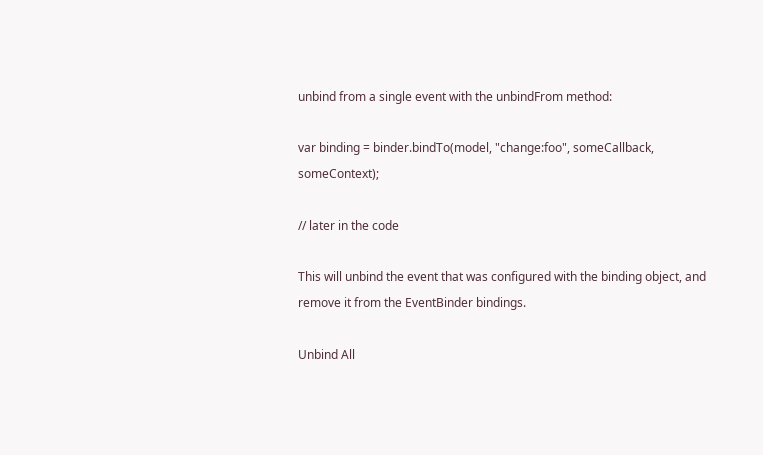unbind from a single event with the unbindFrom method:

var binding = binder.bindTo(model, "change:foo", someCallback, someContext);

// later in the code

This will unbind the event that was configured with the binding object, and remove it from the EventBinder bindings.

Unbind All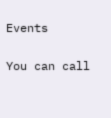Events

You can call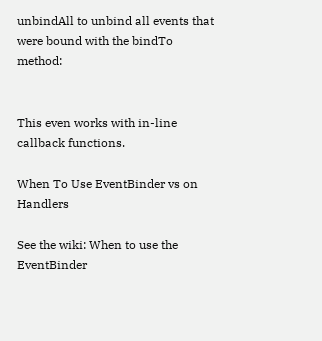unbindAll to unbind all events that were bound with the bindTo method:


This even works with in-line callback functions.

When To Use EventBinder vs on Handlers

See the wiki: When to use the EventBinder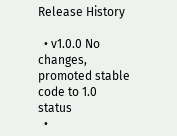Release History

  • v1.0.0 No changes, promoted stable code to 1.0 status
  •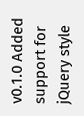v0.1.0 Added support for jQuery style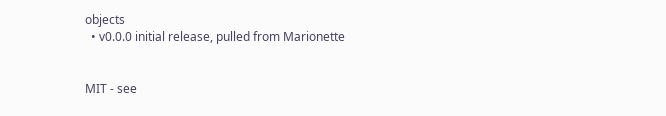objects
  • v0.0.0 initial release, pulled from Marionette


MIT - see